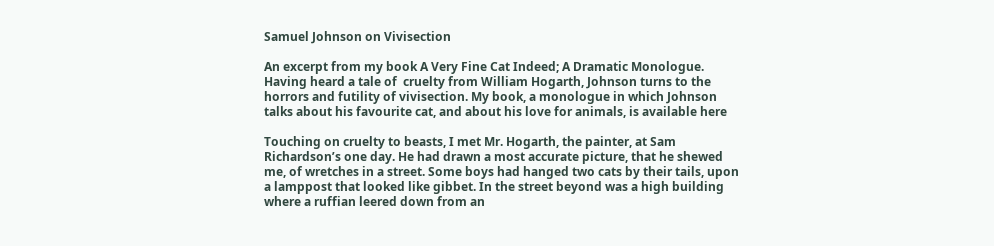Samuel Johnson on Vivisection

An excerpt from my book A Very Fine Cat Indeed; A Dramatic Monologue. Having heard a tale of  cruelty from William Hogarth, Johnson turns to the horrors and futility of vivisection. My book, a monologue in which Johnson talks about his favourite cat, and about his love for animals, is available here

Touching on cruelty to beasts, I met Mr. Hogarth, the painter, at Sam Richardson’s one day. He had drawn a most accurate picture, that he shewed me, of wretches in a street. Some boys had hanged two cats by their tails, upon a lamppost that looked like gibbet. In the street beyond was a high building where a ruffian leered down from an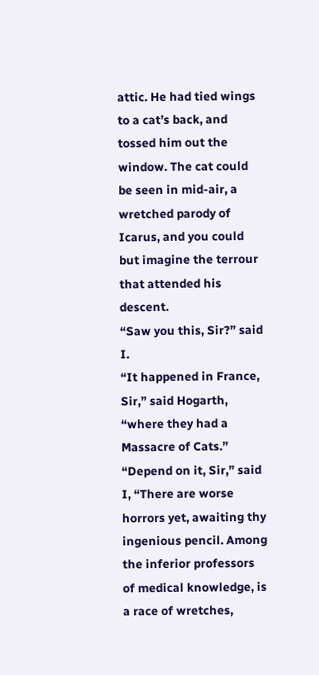attic. He had tied wings to a cat’s back, and tossed him out the window. The cat could be seen in mid-air, a wretched parody of Icarus, and you could but imagine the terrour that attended his descent.
“Saw you this, Sir?” said I.
“It happened in France, Sir,” said Hogarth, “where they had a Massacre of Cats.”
“Depend on it, Sir,” said I, “There are worse horrors yet, awaiting thy ingenious pencil. Among the inferior professors of medical knowledge, is a race of wretches,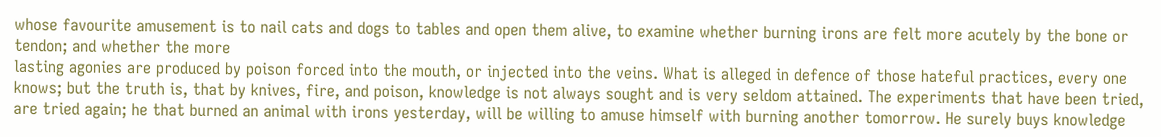whose favourite amusement is to nail cats and dogs to tables and open them alive, to examine whether burning irons are felt more acutely by the bone or tendon; and whether the more
lasting agonies are produced by poison forced into the mouth, or injected into the veins. What is alleged in defence of those hateful practices, every one knows; but the truth is, that by knives, fire, and poison, knowledge is not always sought and is very seldom attained. The experiments that have been tried, are tried again; he that burned an animal with irons yesterday, will be willing to amuse himself with burning another tomorrow. He surely buys knowledge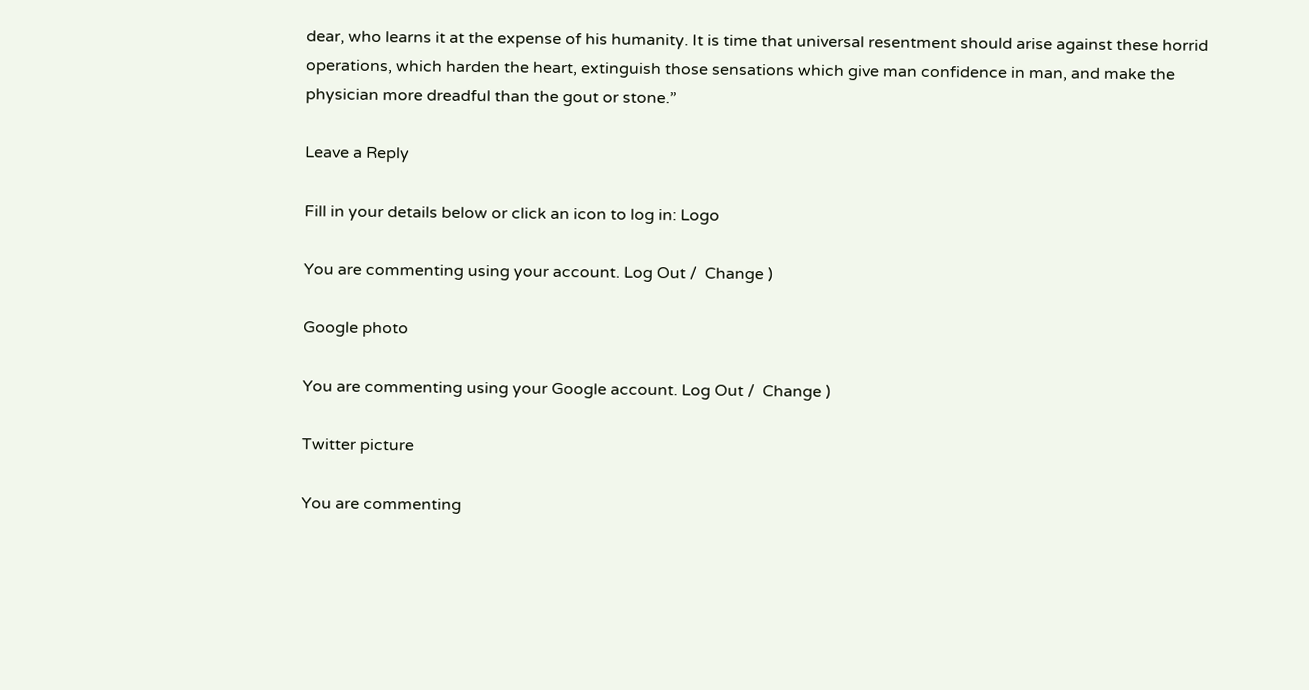dear, who learns it at the expense of his humanity. It is time that universal resentment should arise against these horrid operations, which harden the heart, extinguish those sensations which give man confidence in man, and make the physician more dreadful than the gout or stone.”

Leave a Reply

Fill in your details below or click an icon to log in: Logo

You are commenting using your account. Log Out /  Change )

Google photo

You are commenting using your Google account. Log Out /  Change )

Twitter picture

You are commenting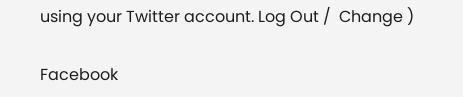using your Twitter account. Log Out /  Change )

Facebook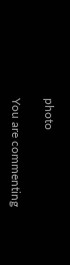photo

You are commenting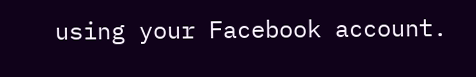using your Facebook account.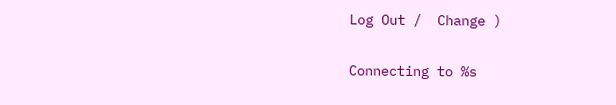Log Out /  Change )

Connecting to %s